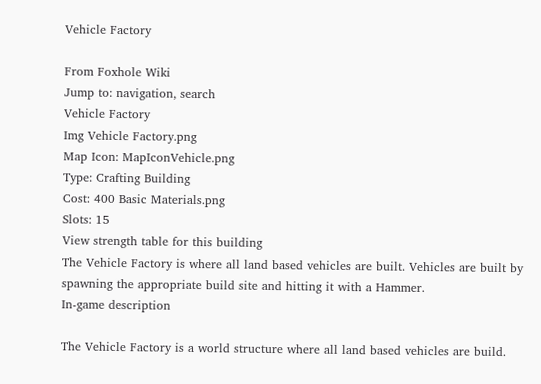Vehicle Factory

From Foxhole Wiki
Jump to: navigation, search
Vehicle Factory
Img Vehicle Factory.png
Map Icon: MapIconVehicle.png
Type: Crafting Building
Cost: 400 Basic Materials.png
Slots: 15
View strength table for this building
The Vehicle Factory is where all land based vehicles are built. Vehicles are built by spawning the appropriate build site and hitting it with a Hammer.
In-game description

The Vehicle Factory is a world structure where all land based vehicles are build.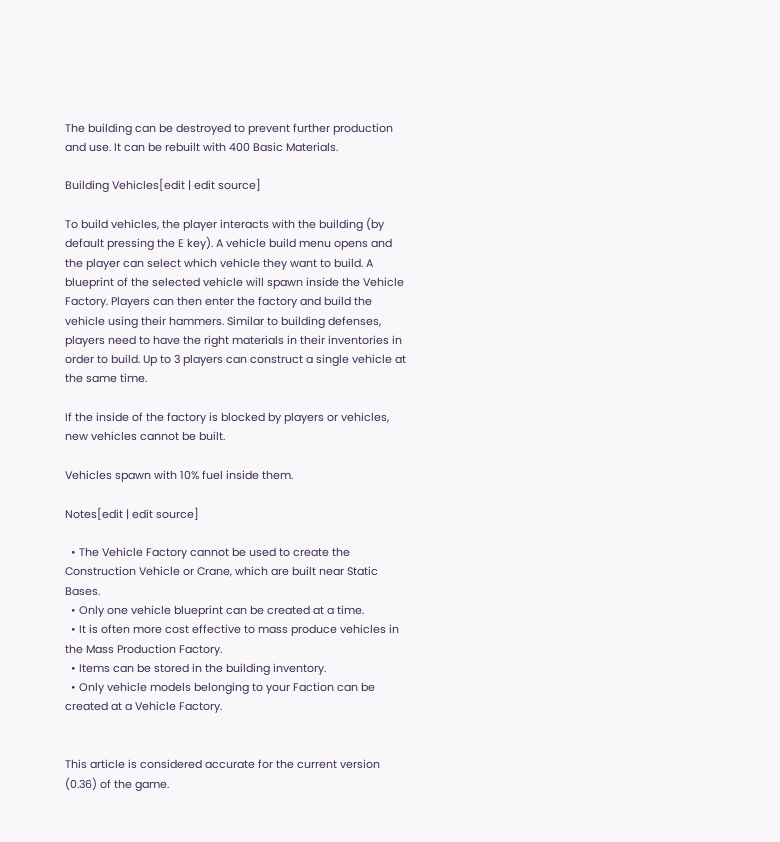The building can be destroyed to prevent further production and use. It can be rebuilt with 400 Basic Materials.

Building Vehicles[edit | edit source]

To build vehicles, the player interacts with the building (by default pressing the E key). A vehicle build menu opens and the player can select which vehicle they want to build. A blueprint of the selected vehicle will spawn inside the Vehicle Factory. Players can then enter the factory and build the vehicle using their hammers. Similar to building defenses, players need to have the right materials in their inventories in order to build. Up to 3 players can construct a single vehicle at the same time.

If the inside of the factory is blocked by players or vehicles, new vehicles cannot be built.

Vehicles spawn with 10% fuel inside them.

Notes[edit | edit source]

  • The Vehicle Factory cannot be used to create the Construction Vehicle or Crane, which are built near Static Bases.
  • Only one vehicle blueprint can be created at a time.
  • It is often more cost effective to mass produce vehicles in the Mass Production Factory.
  • Items can be stored in the building inventory.
  • Only vehicle models belonging to your Faction can be created at a Vehicle Factory.


This article is considered accurate for the current version (0.36) of the game.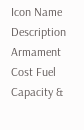Icon Name Description Armament Cost Fuel Capacity &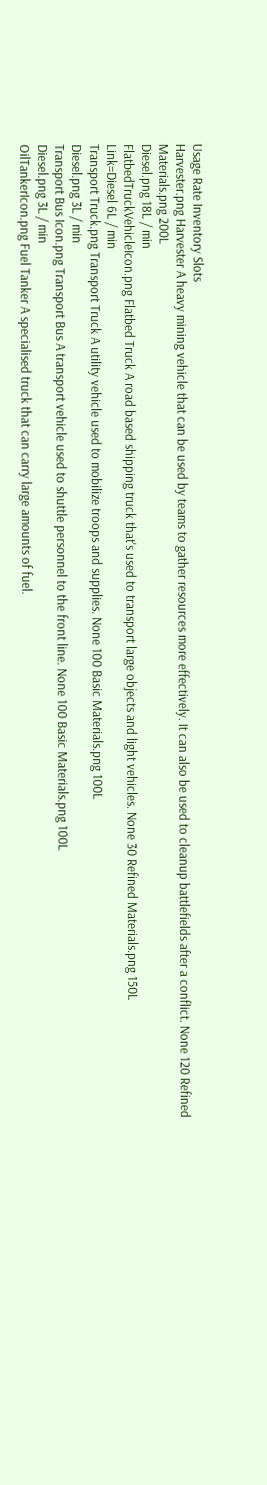Usage Rate Inventory Slots
Harvester.png Harvester A heavy mining vehicle that can be used by teams to gather resources more effectively. It can also be used to cleanup battlefields after a conflict. None 120 Refined Materials.png 200L
Diesel.png 18L / min
FlatbedTruckVehicleIcon.png Flatbed Truck A road based shipping truck that's used to transport large objects and light vehicles. None 30 Refined Materials.png 150L
Link=Diesel 6L / min
Transport Truck.png Transport Truck A utility vehicle used to mobilize troops and supplies. None 100 Basic Materials.png 100L
Diesel.png 3L / min
Transport Bus Icon.png Transport Bus A transport vehicle used to shuttle personnel to the front line. None 100 Basic Materials.png 100L
Diesel.png 3L / min
OilTankerIcon.png Fuel Tanker A specialised truck that can carry large amounts of fuel.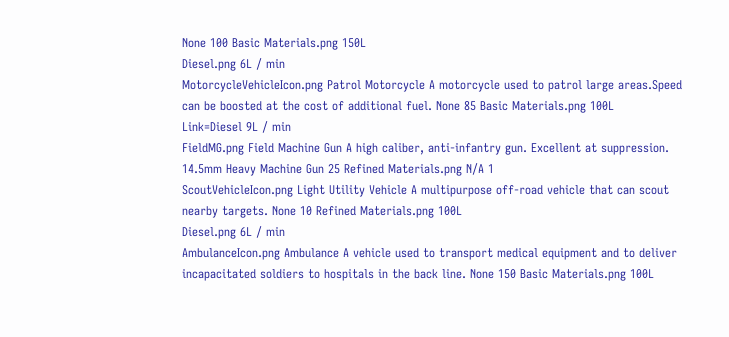None 100 Basic Materials.png 150L
Diesel.png 6L / min
MotorcycleVehicleIcon.png Patrol Motorcycle A motorcycle used to patrol large areas.Speed can be boosted at the cost of additional fuel. None 85 Basic Materials.png 100L
Link=Diesel 9L / min
FieldMG.png Field Machine Gun A high caliber, anti-infantry gun. Excellent at suppression. 14.5mm Heavy Machine Gun 25 Refined Materials.png N/A 1
ScoutVehicleIcon.png Light Utility Vehicle A multipurpose off-road vehicle that can scout nearby targets. None 10 Refined Materials.png 100L
Diesel.png 6L / min
AmbulanceIcon.png Ambulance A vehicle used to transport medical equipment and to deliver incapacitated soldiers to hospitals in the back line. None 150 Basic Materials.png 100L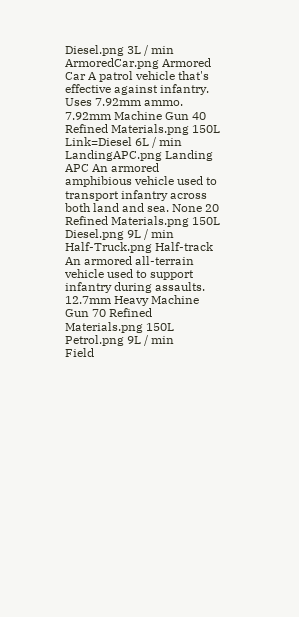Diesel.png 3L / min
ArmoredCar.png Armored Car A patrol vehicle that's effective against infantry. Uses 7.92mm ammo. 7.92mm Machine Gun 40 Refined Materials.png 150L
Link=Diesel 6L / min
LandingAPC.png Landing APC An armored amphibious vehicle used to transport infantry across both land and sea. None 20 Refined Materials.png 150L
Diesel.png 9L / min
Half-Truck.png Half-track An armored all-terrain vehicle used to support infantry during assaults. 12.7mm Heavy Machine Gun 70 Refined Materials.png 150L
Petrol.png 9L / min
Field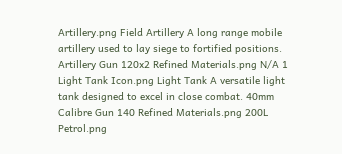Artillery.png Field Artillery A long range mobile artillery used to lay siege to fortified positions. Artillery Gun 120x2 Refined Materials.png N/A 1
Light Tank Icon.png Light Tank A versatile light tank designed to excel in close combat. 40mm Calibre Gun 140 Refined Materials.png 200L
Petrol.png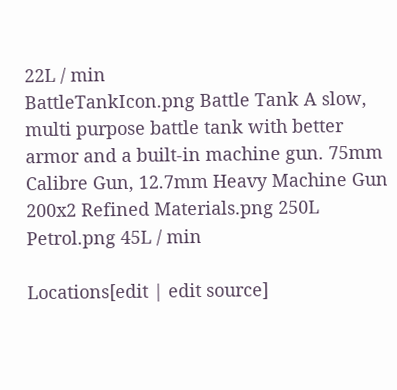22L / min
BattleTankIcon.png Battle Tank A slow, multi purpose battle tank with better armor and a built-in machine gun. 75mm Calibre Gun, 12.7mm Heavy Machine Gun 200x2 Refined Materials.png 250L
Petrol.png 45L / min

Locations[edit | edit source]